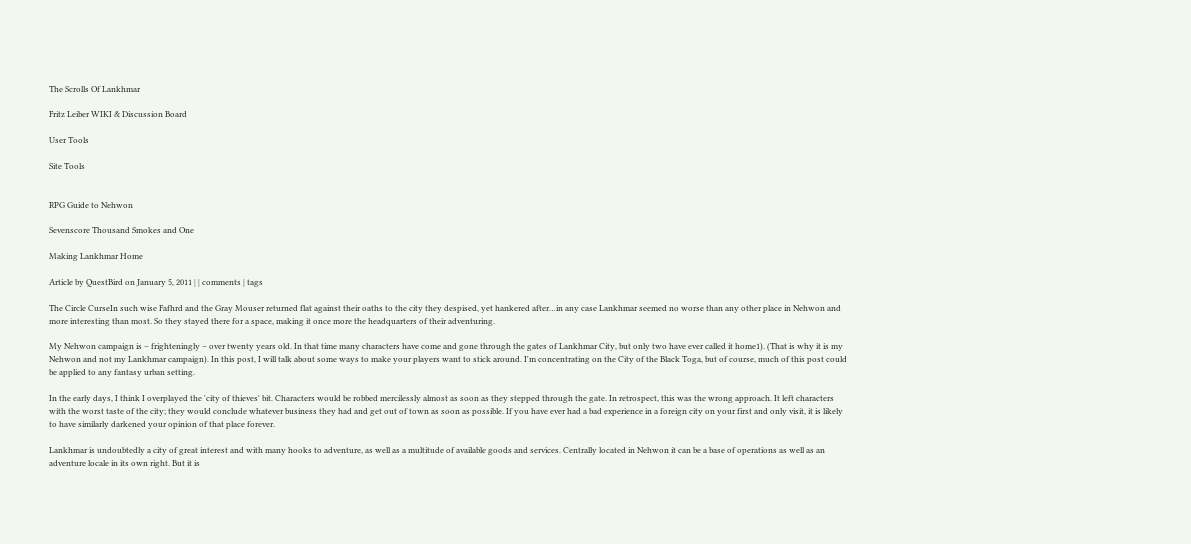The Scrolls Of Lankhmar

Fritz Leiber WIKI & Discussion Board

User Tools

Site Tools


RPG Guide to Nehwon

Sevenscore Thousand Smokes and One

Making Lankhmar Home

Article by QuestBird on January 5, 2011 | | comments | tags

The Circle CurseIn such wise Fafhrd and the Gray Mouser returned flat against their oaths to the city they despised, yet hankered after…in any case Lankhmar seemed no worse than any other place in Nehwon and more interesting than most. So they stayed there for a space, making it once more the headquarters of their adventuring.

My Nehwon campaign is – frighteningly – over twenty years old. In that time many characters have come and gone through the gates of Lankhmar City, but only two have ever called it home1). (That is why it is my Nehwon and not my Lankhmar campaign). In this post, I will talk about some ways to make your players want to stick around. I'm concentrating on the City of the Black Toga, but of course, much of this post could be applied to any fantasy urban setting.

In the early days, I think I overplayed the 'city of thieves' bit. Characters would be robbed mercilessly almost as soon as they stepped through the gate. In retrospect, this was the wrong approach. It left characters with the worst taste of the city; they would conclude whatever business they had and get out of town as soon as possible. If you have ever had a bad experience in a foreign city on your first and only visit, it is likely to have similarly darkened your opinion of that place forever.

Lankhmar is undoubtedly a city of great interest and with many hooks to adventure, as well as a multitude of available goods and services. Centrally located in Nehwon it can be a base of operations as well as an adventure locale in its own right. But it is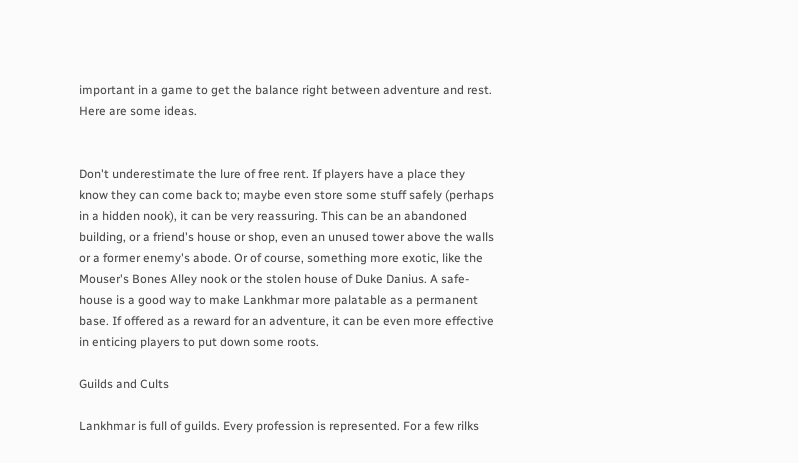important in a game to get the balance right between adventure and rest. Here are some ideas.


Don't underestimate the lure of free rent. If players have a place they know they can come back to; maybe even store some stuff safely (perhaps in a hidden nook), it can be very reassuring. This can be an abandoned building, or a friend's house or shop, even an unused tower above the walls or a former enemy's abode. Or of course, something more exotic, like the Mouser's Bones Alley nook or the stolen house of Duke Danius. A safe-house is a good way to make Lankhmar more palatable as a permanent base. If offered as a reward for an adventure, it can be even more effective in enticing players to put down some roots.

Guilds and Cults

Lankhmar is full of guilds. Every profession is represented. For a few rilks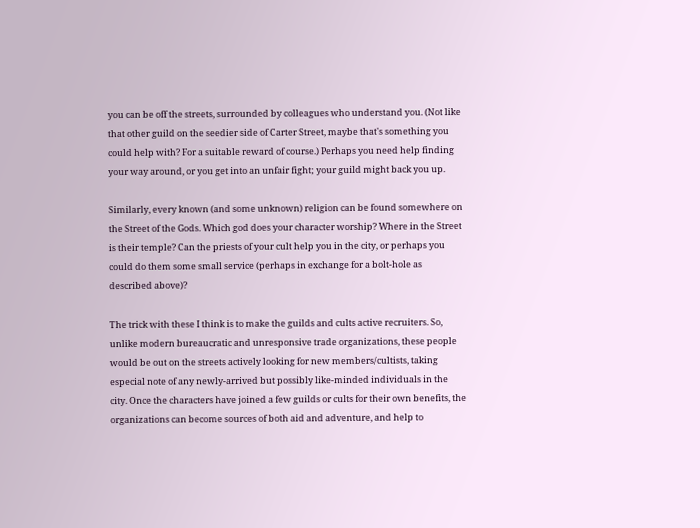you can be off the streets, surrounded by colleagues who understand you. (Not like that other guild on the seedier side of Carter Street, maybe that's something you could help with? For a suitable reward of course.) Perhaps you need help finding your way around, or you get into an unfair fight; your guild might back you up.

Similarly, every known (and some unknown) religion can be found somewhere on the Street of the Gods. Which god does your character worship? Where in the Street is their temple? Can the priests of your cult help you in the city, or perhaps you could do them some small service (perhaps in exchange for a bolt-hole as described above)?

The trick with these I think is to make the guilds and cults active recruiters. So, unlike modern bureaucratic and unresponsive trade organizations, these people would be out on the streets actively looking for new members/cultists, taking especial note of any newly-arrived but possibly like-minded individuals in the city. Once the characters have joined a few guilds or cults for their own benefits, the organizations can become sources of both aid and adventure, and help to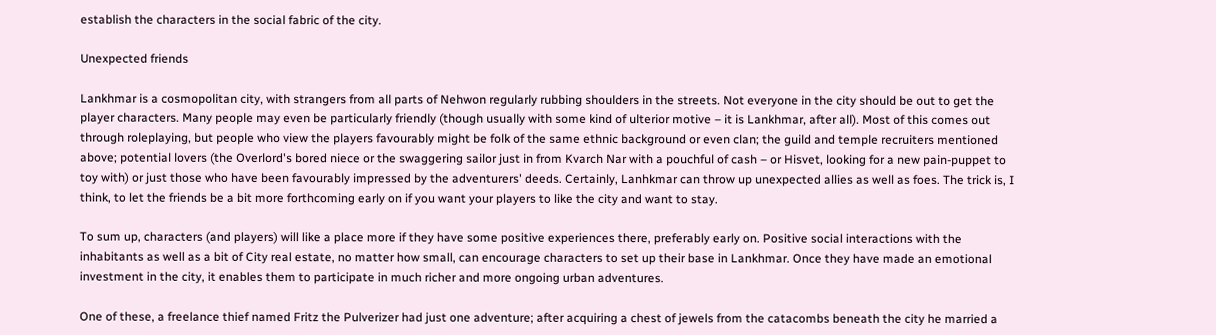establish the characters in the social fabric of the city.

Unexpected friends

Lankhmar is a cosmopolitan city, with strangers from all parts of Nehwon regularly rubbing shoulders in the streets. Not everyone in the city should be out to get the player characters. Many people may even be particularly friendly (though usually with some kind of ulterior motive – it is Lankhmar, after all). Most of this comes out through roleplaying, but people who view the players favourably might be folk of the same ethnic background or even clan; the guild and temple recruiters mentioned above; potential lovers (the Overlord's bored niece or the swaggering sailor just in from Kvarch Nar with a pouchful of cash – or Hisvet, looking for a new pain-puppet to toy with) or just those who have been favourably impressed by the adventurers' deeds. Certainly, Lanhkmar can throw up unexpected allies as well as foes. The trick is, I think, to let the friends be a bit more forthcoming early on if you want your players to like the city and want to stay.

To sum up, characters (and players) will like a place more if they have some positive experiences there, preferably early on. Positive social interactions with the inhabitants as well as a bit of City real estate, no matter how small, can encourage characters to set up their base in Lankhmar. Once they have made an emotional investment in the city, it enables them to participate in much richer and more ongoing urban adventures.

One of these, a freelance thief named Fritz the Pulverizer had just one adventure; after acquiring a chest of jewels from the catacombs beneath the city he married a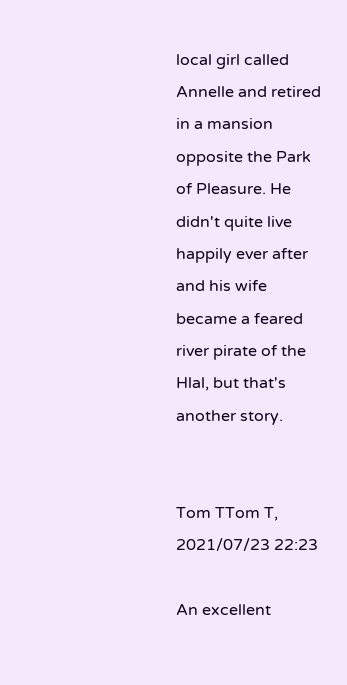local girl called Annelle and retired in a mansion opposite the Park of Pleasure. He didn't quite live happily ever after and his wife became a feared river pirate of the Hlal, but that's another story.


Tom TTom T, 2021/07/23 22:23

An excellent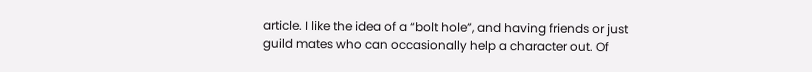article. I like the idea of a “bolt hole”, and having friends or just guild mates who can occasionally help a character out. Of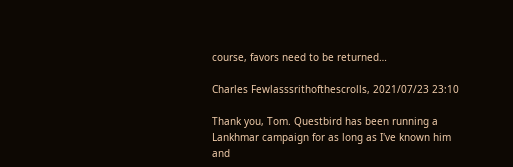course, favors need to be returned…

Charles Fewlasssrithofthescrolls, 2021/07/23 23:10

Thank you, Tom. Questbird has been running a Lankhmar campaign for as long as I've known him and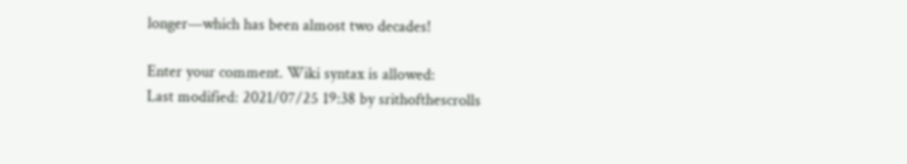longer—which has been almost two decades!

Enter your comment. Wiki syntax is allowed:
Last modified: 2021/07/25 19:38 by srithofthescrolls